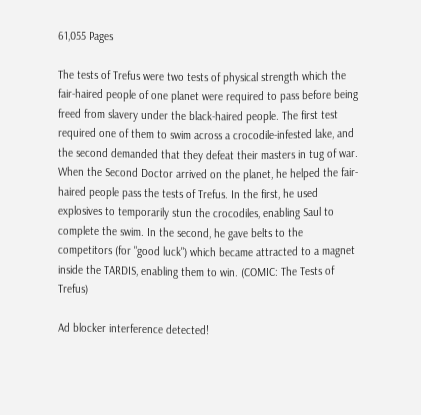61,055 Pages

The tests of Trefus were two tests of physical strength which the fair-haired people of one planet were required to pass before being freed from slavery under the black-haired people. The first test required one of them to swim across a crocodile-infested lake, and the second demanded that they defeat their masters in tug of war. When the Second Doctor arrived on the planet, he helped the fair-haired people pass the tests of Trefus. In the first, he used explosives to temporarily stun the crocodiles, enabling Saul to complete the swim. In the second, he gave belts to the competitors (for "good luck") which became attracted to a magnet inside the TARDIS, enabling them to win. (COMIC: The Tests of Trefus)

Ad blocker interference detected!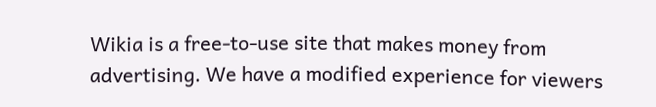Wikia is a free-to-use site that makes money from advertising. We have a modified experience for viewers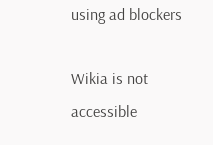using ad blockers

Wikia is not accessible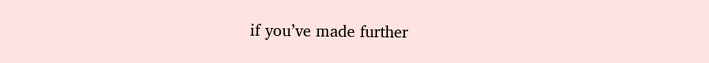if you’ve made further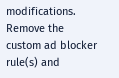modifications. Remove the custom ad blocker rule(s) and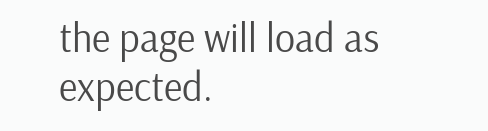the page will load as expected.